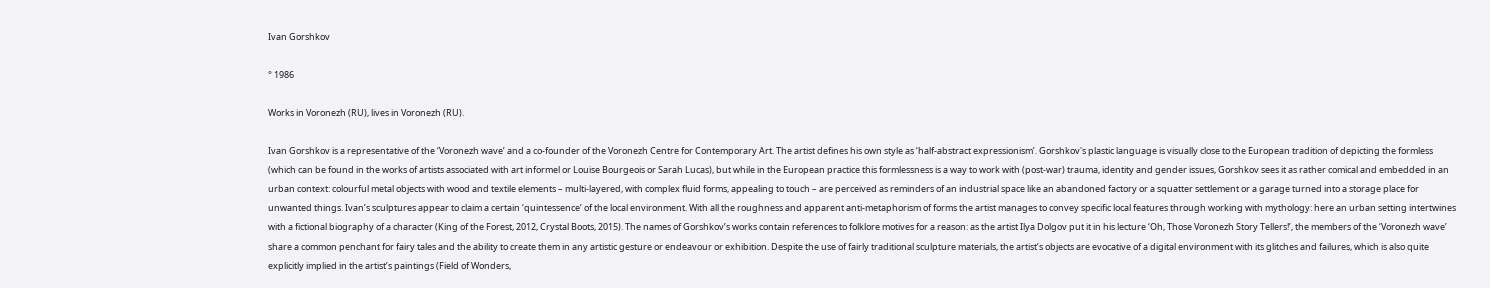Ivan Gorshkov

° 1986

Works in Voronezh (RU), lives in Voronezh (RU).

Ivan Gorshkov is a representative of the ‘Voronezh wave’ and a co-founder of the Voronezh Centre for Contemporary Art. The artist defines his own style as ‘half-abstract expressionism’. Gorshkov's plastic language is visually close to the European tradition of depicting the formless (which can be found in the works of artists associated with art informel or Louise Bourgeois or Sarah Lucas), but while in the European practice this formlessness is a way to work with (post-war) trauma, identity and gender issues, Gorshkov sees it as rather comical and embedded in an urban context: colourful metal objects with wood and textile elements – multi-layered, with complex fluid forms, appealing to touch – are perceived as reminders of an industrial space like an abandoned factory or a squatter settlement or a garage turned into a storage place for unwanted things. Ivan’s sculptures appear to claim a certain ‘quintessence’ of the local environment. With all the roughness and apparent anti-metaphorism of forms the artist manages to convey specific local features through working with mythology: here an urban setting intertwines with a fictional biography of a character (King of the Forest, 2012, Crystal Boots, 2015). The names of Gorshkov’s works contain references to folklore motives for a reason: as the artist Ilya Dolgov put it in his lecture ‘Oh, Those Voronezh Story Tellers!’, the members of the ‘Voronezh wave’ share a common penchant for fairy tales and the ability to create them in any artistic gesture or endeavour or exhibition. Despite the use of fairly traditional sculpture materials, the artist’s objects are evocative of a digital environment with its glitches and failures, which is also quite explicitly implied in the artist’s paintings (Field of Wonders,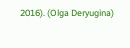2016). (Olga Deryugina)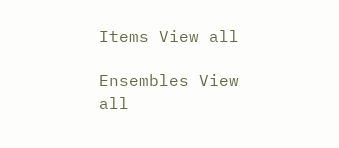Items View all

Ensembles View all